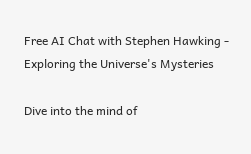Free AI Chat with Stephen Hawking - Exploring the Universe's Mysteries

Dive into the mind of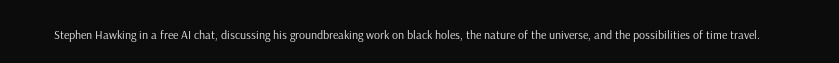Stephen Hawking in a free AI chat, discussing his groundbreaking work on black holes, the nature of the universe, and the possibilities of time travel.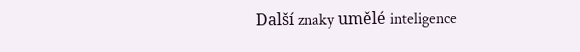Další znaky umělé inteligence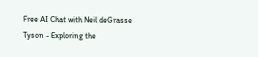Free AI Chat with Neil deGrasse Tyson - Exploring the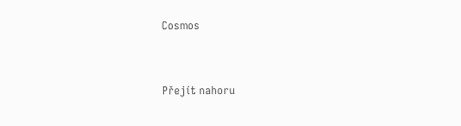Cosmos


Přejít nahoru